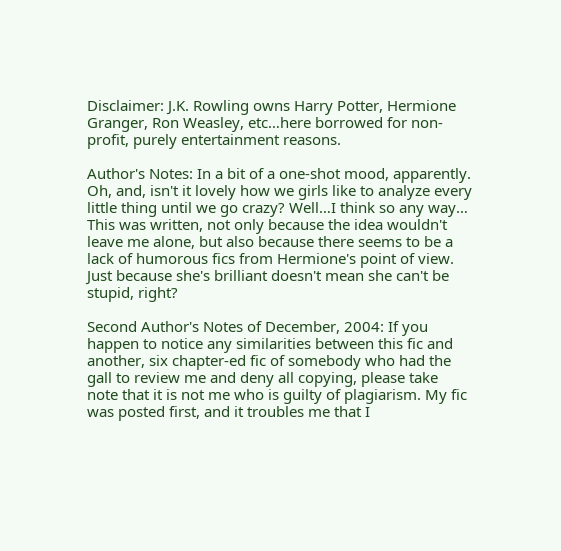Disclaimer: J.K. Rowling owns Harry Potter, Hermione Granger, Ron Weasley, etc…here borrowed for non-profit, purely entertainment reasons.

Author's Notes: In a bit of a one-shot mood, apparently. Oh, and, isn't it lovely how we girls like to analyze every little thing until we go crazy? Well…I think so any way… This was written, not only because the idea wouldn't leave me alone, but also because there seems to be a lack of humorous fics from Hermione's point of view. Just because she's brilliant doesn't mean she can't be stupid, right?

Second Author's Notes of December, 2004: If you happen to notice any similarities between this fic and another, six chapter-ed fic of somebody who had the gall to review me and deny all copying, please take note that it is not me who is guilty of plagiarism. My fic was posted first, and it troubles me that I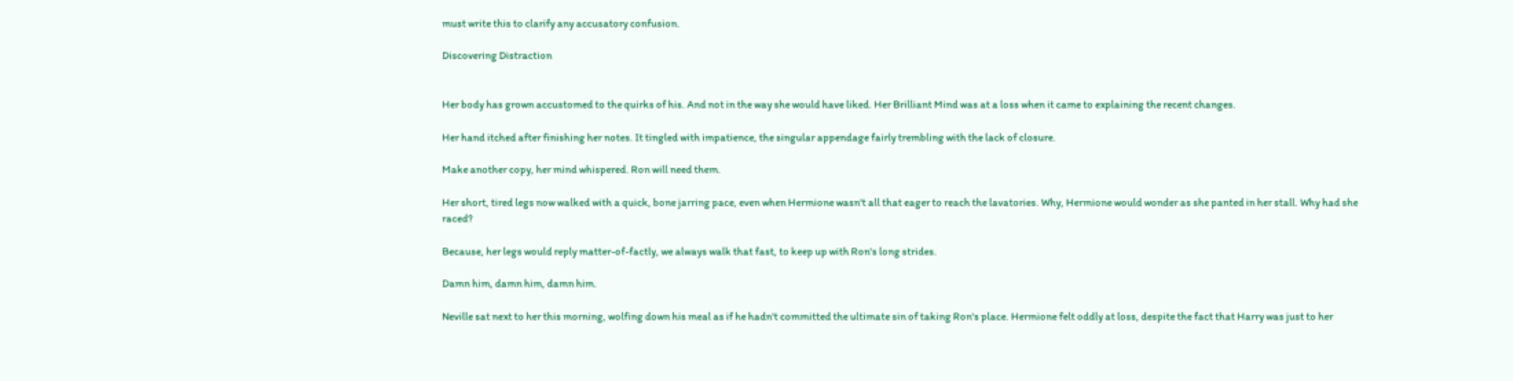must write this to clarify any accusatory confusion.

Discovering Distraction


Her body has grown accustomed to the quirks of his. And not in the way she would have liked. Her Brilliant Mind was at a loss when it came to explaining the recent changes.

Her hand itched after finishing her notes. It tingled with impatience, the singular appendage fairly trembling with the lack of closure.

Make another copy, her mind whispered. Ron will need them.

Her short, tired legs now walked with a quick, bone jarring pace, even when Hermione wasn't all that eager to reach the lavatories. Why, Hermione would wonder as she panted in her stall. Why had she raced?

Because, her legs would reply matter-of-factly, we always walk that fast, to keep up with Ron's long strides.

Damn him, damn him, damn him.

Neville sat next to her this morning, wolfing down his meal as if he hadn't committed the ultimate sin of taking Ron's place. Hermione felt oddly at loss, despite the fact that Harry was just to her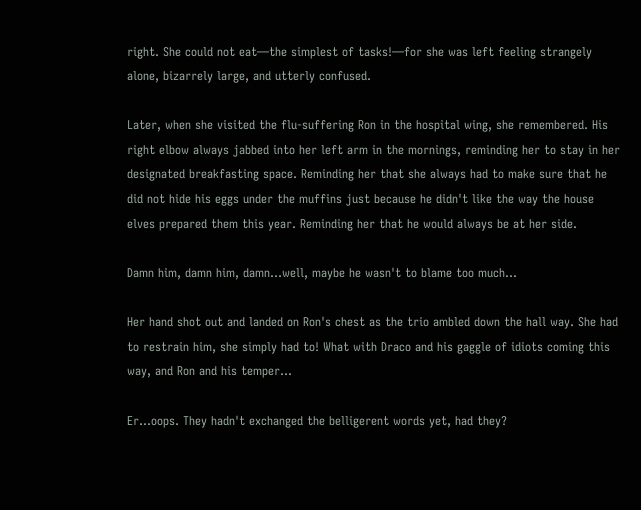right. She could not eat—the simplest of tasks!—for she was left feeling strangely alone, bizarrely large, and utterly confused.

Later, when she visited the flu-suffering Ron in the hospital wing, she remembered. His right elbow always jabbed into her left arm in the mornings, reminding her to stay in her designated breakfasting space. Reminding her that she always had to make sure that he did not hide his eggs under the muffins just because he didn't like the way the house elves prepared them this year. Reminding her that he would always be at her side.

Damn him, damn him, damn…well, maybe he wasn't to blame too much…

Her hand shot out and landed on Ron's chest as the trio ambled down the hall way. She had to restrain him, she simply had to! What with Draco and his gaggle of idiots coming this way, and Ron and his temper…

Er…oops. They hadn't exchanged the belligerent words yet, had they?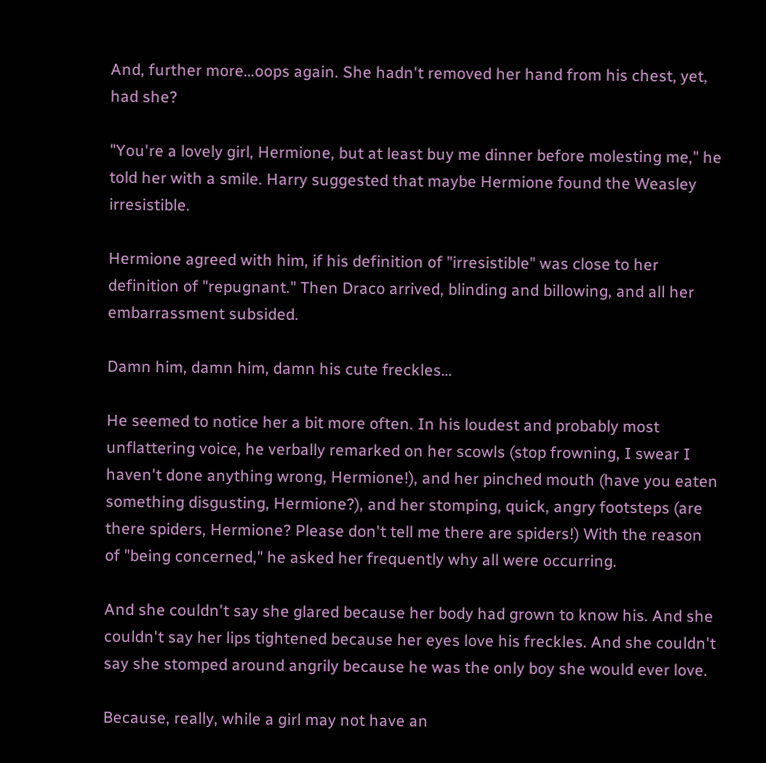And, further more…oops again. She hadn't removed her hand from his chest, yet, had she?

"You're a lovely girl, Hermione, but at least buy me dinner before molesting me," he told her with a smile. Harry suggested that maybe Hermione found the Weasley irresistible.

Hermione agreed with him, if his definition of "irresistible" was close to her definition of "repugnant." Then Draco arrived, blinding and billowing, and all her embarrassment subsided.

Damn him, damn him, damn his cute freckles…

He seemed to notice her a bit more often. In his loudest and probably most unflattering voice, he verbally remarked on her scowls (stop frowning, I swear I haven't done anything wrong, Hermione!), and her pinched mouth (have you eaten something disgusting, Hermione?), and her stomping, quick, angry footsteps (are there spiders, Hermione? Please don't tell me there are spiders!) With the reason of "being concerned," he asked her frequently why all were occurring.

And she couldn't say she glared because her body had grown to know his. And she couldn't say her lips tightened because her eyes love his freckles. And she couldn't say she stomped around angrily because he was the only boy she would ever love.

Because, really, while a girl may not have an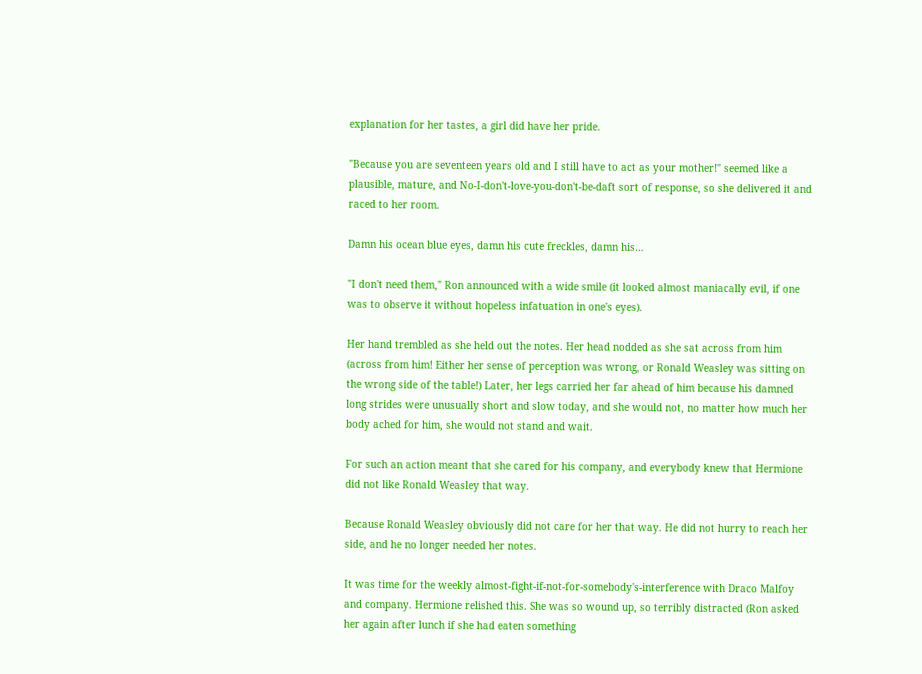explanation for her tastes, a girl did have her pride.

"Because you are seventeen years old and I still have to act as your mother!" seemed like a plausible, mature, and No-I-don't-love-you-don't-be-daft sort of response, so she delivered it and raced to her room.

Damn his ocean blue eyes, damn his cute freckles, damn his…

"I don't need them," Ron announced with a wide smile (it looked almost maniacally evil, if one was to observe it without hopeless infatuation in one's eyes).

Her hand trembled as she held out the notes. Her head nodded as she sat across from him (across from him! Either her sense of perception was wrong, or Ronald Weasley was sitting on the wrong side of the table!) Later, her legs carried her far ahead of him because his damned long strides were unusually short and slow today, and she would not, no matter how much her body ached for him, she would not stand and wait.

For such an action meant that she cared for his company, and everybody knew that Hermione did not like Ronald Weasley that way.

Because Ronald Weasley obviously did not care for her that way. He did not hurry to reach her side, and he no longer needed her notes.

It was time for the weekly almost-fight-if-not-for-somebody's-interference with Draco Malfoy and company. Hermione relished this. She was so wound up, so terribly distracted (Ron asked her again after lunch if she had eaten something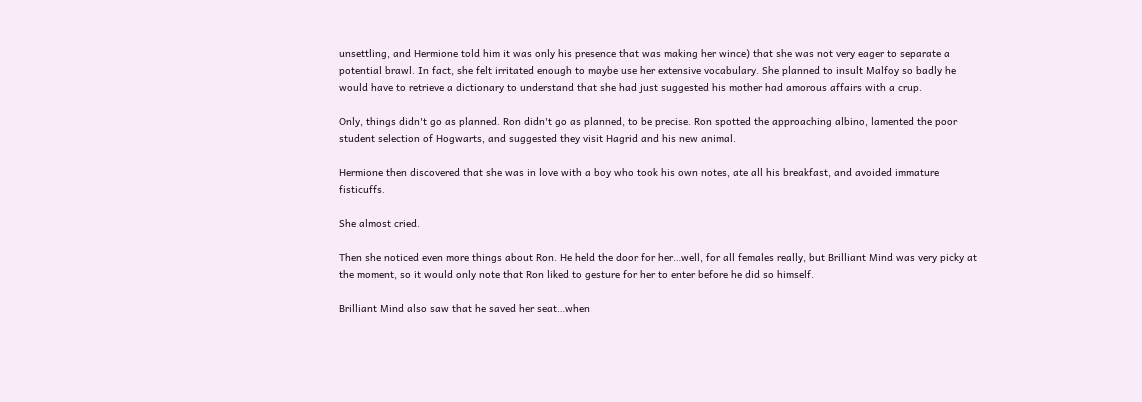unsettling, and Hermione told him it was only his presence that was making her wince) that she was not very eager to separate a potential brawl. In fact, she felt irritated enough to maybe use her extensive vocabulary. She planned to insult Malfoy so badly he would have to retrieve a dictionary to understand that she had just suggested his mother had amorous affairs with a crup.

Only, things didn't go as planned. Ron didn't go as planned, to be precise. Ron spotted the approaching albino, lamented the poor student selection of Hogwarts, and suggested they visit Hagrid and his new animal.

Hermione then discovered that she was in love with a boy who took his own notes, ate all his breakfast, and avoided immature fisticuffs.

She almost cried.

Then she noticed even more things about Ron. He held the door for her…well, for all females really, but Brilliant Mind was very picky at the moment, so it would only note that Ron liked to gesture for her to enter before he did so himself.

Brilliant Mind also saw that he saved her seat…when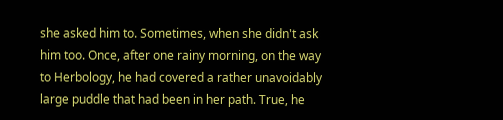she asked him to. Sometimes, when she didn't ask him too. Once, after one rainy morning, on the way to Herbology, he had covered a rather unavoidably large puddle that had been in her path. True, he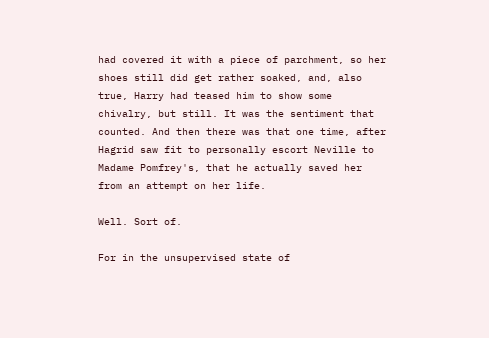had covered it with a piece of parchment, so her shoes still did get rather soaked, and, also true, Harry had teased him to show some chivalry, but still. It was the sentiment that counted. And then there was that one time, after Hagrid saw fit to personally escort Neville to Madame Pomfrey's, that he actually saved her from an attempt on her life.

Well. Sort of.

For in the unsupervised state of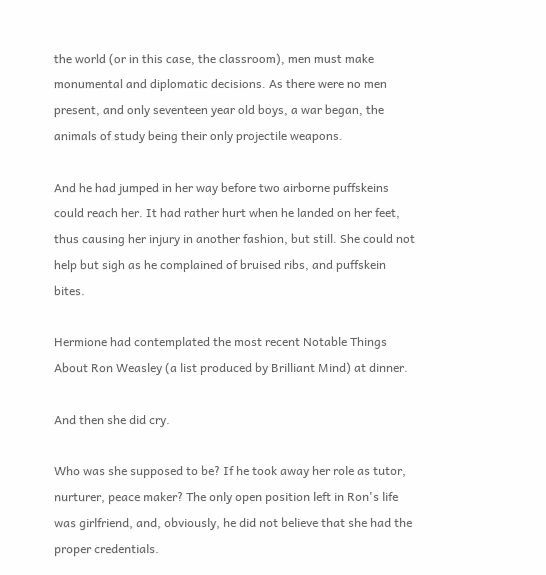the world (or in this case, the classroom), men must make monumental and diplomatic decisions. As there were no men present, and only seventeen year old boys, a war began, the animals of study being their only projectile weapons.

And he had jumped in her way before two airborne puffskeins could reach her. It had rather hurt when he landed on her feet, thus causing her injury in another fashion, but still. She could not help but sigh as he complained of bruised ribs, and puffskein bites.

Hermione had contemplated the most recent Notable Things About Ron Weasley (a list produced by Brilliant Mind) at dinner.

And then she did cry.

Who was she supposed to be? If he took away her role as tutor, nurturer, peace maker? The only open position left in Ron's life was girlfriend, and, obviously, he did not believe that she had the proper credentials.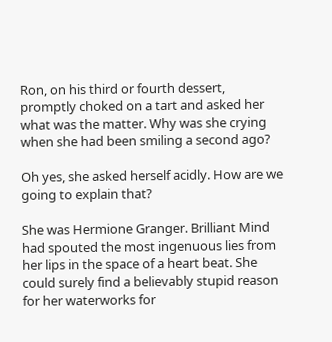Ron, on his third or fourth dessert, promptly choked on a tart and asked her what was the matter. Why was she crying when she had been smiling a second ago?

Oh yes, she asked herself acidly. How are we going to explain that?

She was Hermione Granger. Brilliant Mind had spouted the most ingenuous lies from her lips in the space of a heart beat. She could surely find a believably stupid reason for her waterworks for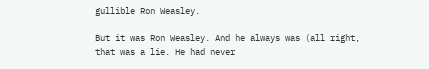gullible Ron Weasley.

But it was Ron Weasley. And he always was (all right, that was a lie. He had never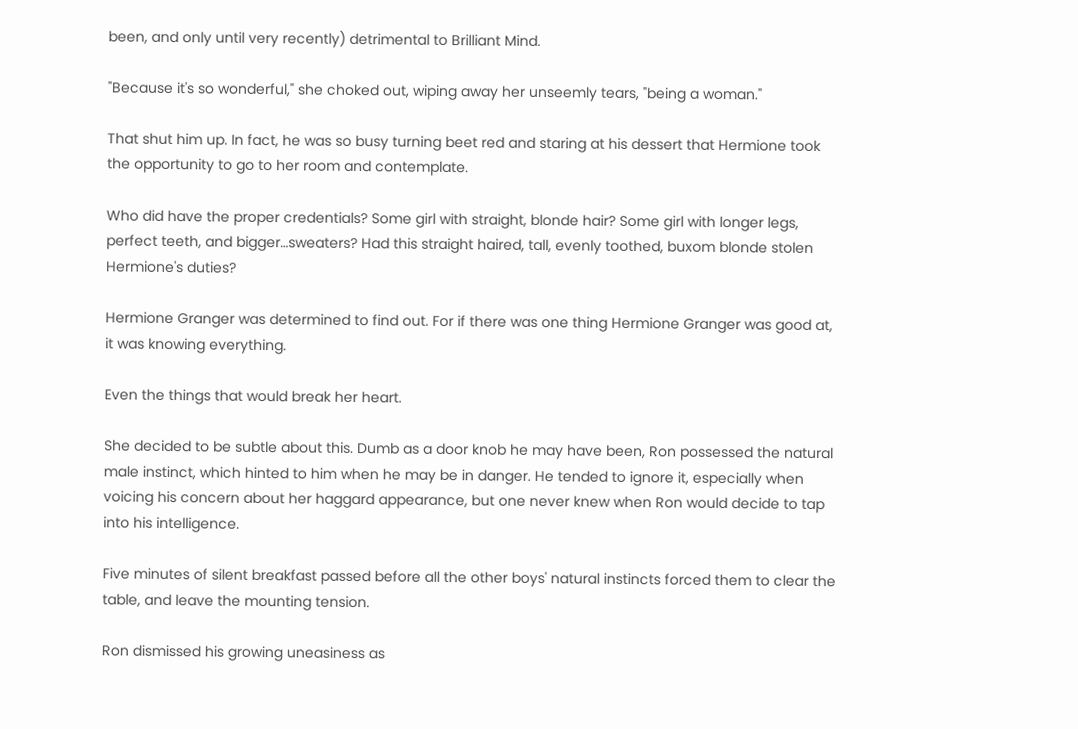been, and only until very recently) detrimental to Brilliant Mind.

"Because it's so wonderful," she choked out, wiping away her unseemly tears, "being a woman."

That shut him up. In fact, he was so busy turning beet red and staring at his dessert that Hermione took the opportunity to go to her room and contemplate.

Who did have the proper credentials? Some girl with straight, blonde hair? Some girl with longer legs, perfect teeth, and bigger…sweaters? Had this straight haired, tall, evenly toothed, buxom blonde stolen Hermione's duties?

Hermione Granger was determined to find out. For if there was one thing Hermione Granger was good at, it was knowing everything.

Even the things that would break her heart.

She decided to be subtle about this. Dumb as a door knob he may have been, Ron possessed the natural male instinct, which hinted to him when he may be in danger. He tended to ignore it, especially when voicing his concern about her haggard appearance, but one never knew when Ron would decide to tap into his intelligence.

Five minutes of silent breakfast passed before all the other boys' natural instincts forced them to clear the table, and leave the mounting tension.

Ron dismissed his growing uneasiness as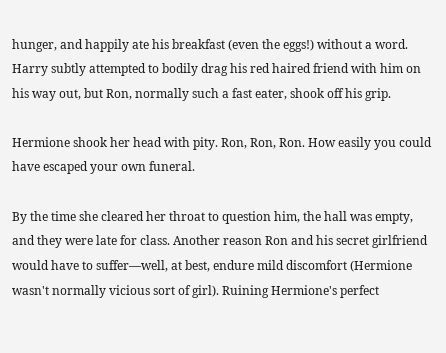hunger, and happily ate his breakfast (even the eggs!) without a word. Harry subtly attempted to bodily drag his red haired friend with him on his way out, but Ron, normally such a fast eater, shook off his grip.

Hermione shook her head with pity. Ron, Ron, Ron. How easily you could have escaped your own funeral.

By the time she cleared her throat to question him, the hall was empty, and they were late for class. Another reason Ron and his secret girlfriend would have to suffer—well, at best, endure mild discomfort (Hermione wasn't normally vicious sort of girl). Ruining Hermione's perfect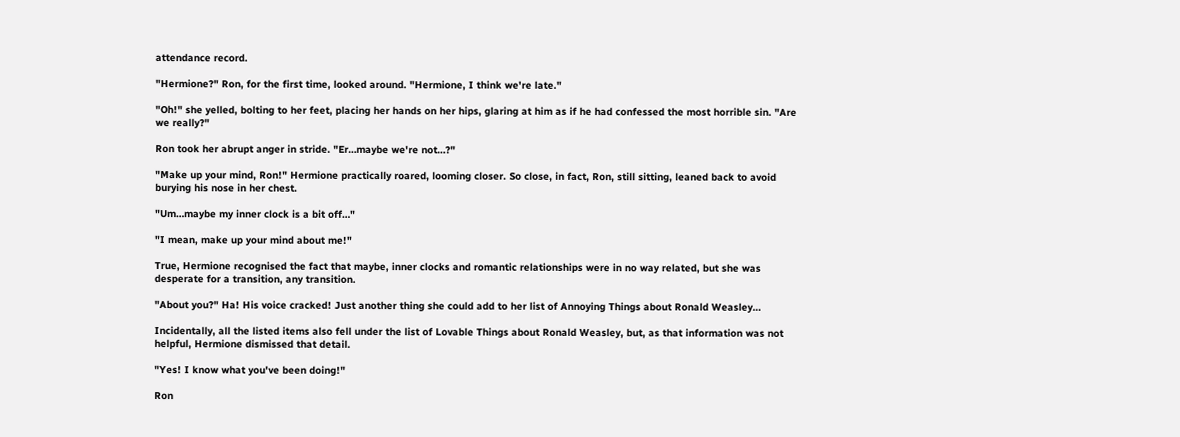attendance record.

"Hermione?" Ron, for the first time, looked around. "Hermione, I think we're late."

"Oh!" she yelled, bolting to her feet, placing her hands on her hips, glaring at him as if he had confessed the most horrible sin. "Are we really?"

Ron took her abrupt anger in stride. "Er…maybe we're not…?"

"Make up your mind, Ron!" Hermione practically roared, looming closer. So close, in fact, Ron, still sitting, leaned back to avoid burying his nose in her chest.

"Um…maybe my inner clock is a bit off…"

"I mean, make up your mind about me!"

True, Hermione recognised the fact that maybe, inner clocks and romantic relationships were in no way related, but she was desperate for a transition, any transition.

"About you?" Ha! His voice cracked! Just another thing she could add to her list of Annoying Things about Ronald Weasley…

Incidentally, all the listed items also fell under the list of Lovable Things about Ronald Weasley, but, as that information was not helpful, Hermione dismissed that detail.

"Yes! I know what you've been doing!"

Ron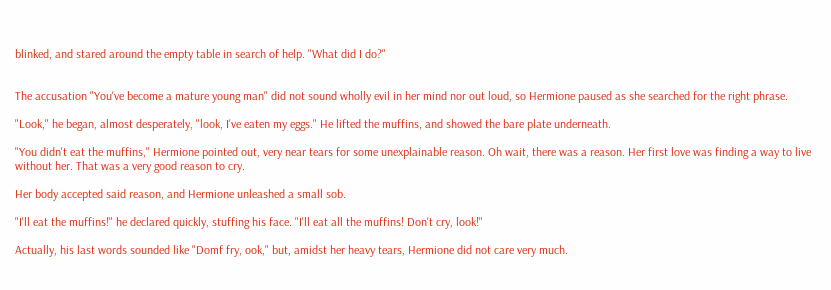blinked, and stared around the empty table in search of help. "What did I do?"


The accusation "You've become a mature young man" did not sound wholly evil in her mind nor out loud, so Hermione paused as she searched for the right phrase.

"Look," he began, almost desperately, "look, I've eaten my eggs." He lifted the muffins, and showed the bare plate underneath.

"You didn't eat the muffins," Hermione pointed out, very near tears for some unexplainable reason. Oh wait, there was a reason. Her first love was finding a way to live without her. That was a very good reason to cry.

Her body accepted said reason, and Hermione unleashed a small sob.

"I'll eat the muffins!" he declared quickly, stuffing his face. "I'll eat all the muffins! Don't cry, look!"

Actually, his last words sounded like "Domf fry, ook," but, amidst her heavy tears, Hermione did not care very much.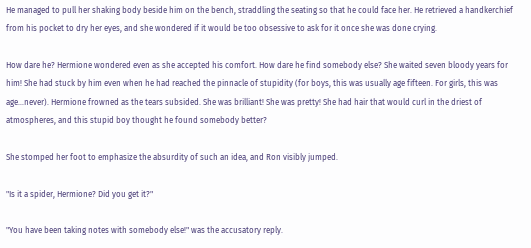He managed to pull her shaking body beside him on the bench, straddling the seating so that he could face her. He retrieved a handkerchief from his pocket to dry her eyes, and she wondered if it would be too obsessive to ask for it once she was done crying.

How dare he? Hermione wondered even as she accepted his comfort. How dare he find somebody else? She waited seven bloody years for him! She had stuck by him even when he had reached the pinnacle of stupidity (for boys, this was usually age fifteen. For girls, this was age…never). Hermione frowned as the tears subsided. She was brilliant! She was pretty! She had hair that would curl in the driest of atmospheres, and this stupid boy thought he found somebody better?

She stomped her foot to emphasize the absurdity of such an idea, and Ron visibly jumped.

"Is it a spider, Hermione? Did you get it?"

"You have been taking notes with somebody else!" was the accusatory reply.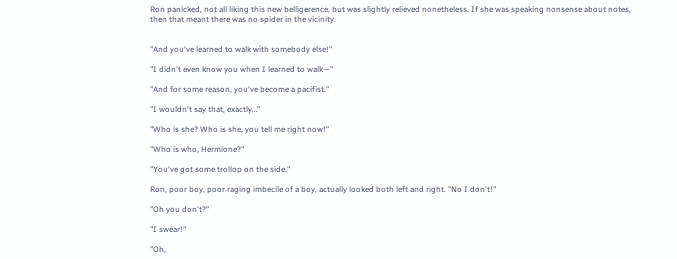Ron panicked, not all liking this new belligerence, but was slightly relieved nonetheless. If she was speaking nonsense about notes, then that meant there was no spider in the vicinity.


"And you've learned to walk with somebody else!"

"I didn't even know you when I learned to walk—"

"And for some reason, you've become a pacifist."

"I wouldn't say that, exactly…"

"Who is she? Who is she, you tell me right now!"

"Who is who, Hermione?"

"You've got some trollop on the side."

Ron, poor boy, poor raging imbecile of a boy, actually looked both left and right. "No I don't!"

"Oh you don't?"

"I swear!"

"Oh,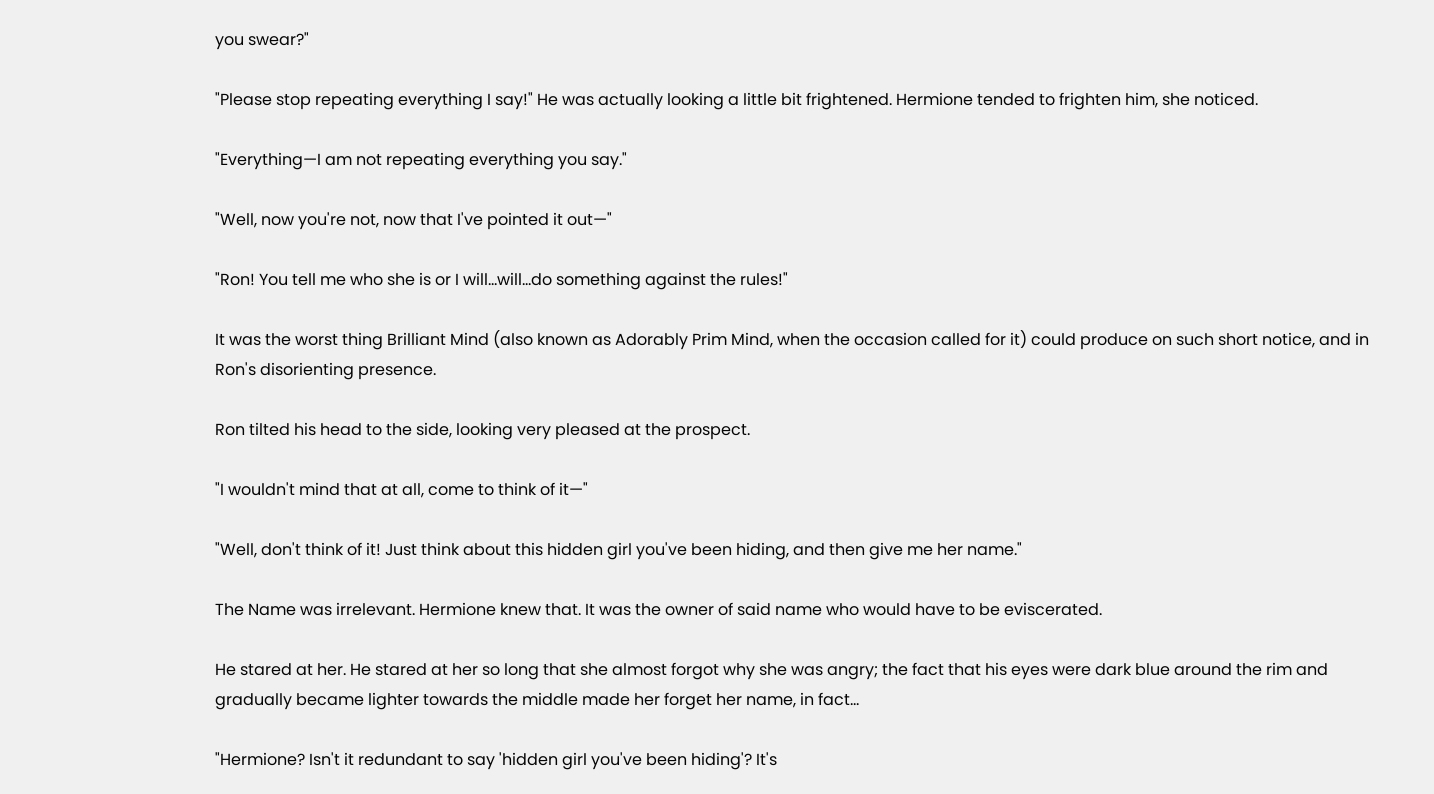you swear?"

"Please stop repeating everything I say!" He was actually looking a little bit frightened. Hermione tended to frighten him, she noticed.

"Everything—I am not repeating everything you say."

"Well, now you're not, now that I've pointed it out—"

"Ron! You tell me who she is or I will…will…do something against the rules!"

It was the worst thing Brilliant Mind (also known as Adorably Prim Mind, when the occasion called for it) could produce on such short notice, and in Ron's disorienting presence.

Ron tilted his head to the side, looking very pleased at the prospect.

"I wouldn't mind that at all, come to think of it—"

"Well, don't think of it! Just think about this hidden girl you've been hiding, and then give me her name."

The Name was irrelevant. Hermione knew that. It was the owner of said name who would have to be eviscerated.

He stared at her. He stared at her so long that she almost forgot why she was angry; the fact that his eyes were dark blue around the rim and gradually became lighter towards the middle made her forget her name, in fact…

"Hermione? Isn't it redundant to say 'hidden girl you've been hiding'? It's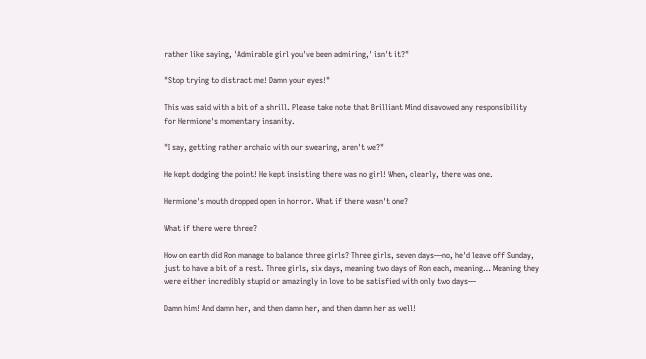rather like saying, 'Admirable girl you've been admiring,' isn't it?"

"Stop trying to distract me! Damn your eyes!"

This was said with a bit of a shrill. Please take note that Brilliant Mind disavowed any responsibility for Hermione's momentary insanity.

"I say, getting rather archaic with our swearing, aren't we?"

He kept dodging the point! He kept insisting there was no girl! When, clearly, there was one.

Hermione's mouth dropped open in horror. What if there wasn't one?

What if there were three?

How on earth did Ron manage to balance three girls? Three girls, seven days—no, he'd leave off Sunday, just to have a bit of a rest. Three girls, six days, meaning two days of Ron each, meaning… Meaning they were either incredibly stupid or amazingly in love to be satisfied with only two days—

Damn him! And damn her, and then damn her, and then damn her as well!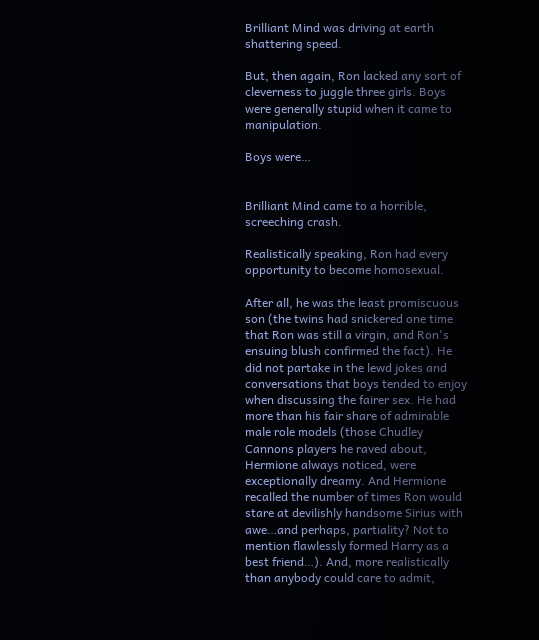Brilliant Mind was driving at earth shattering speed.

But, then again, Ron lacked any sort of cleverness to juggle three girls. Boys were generally stupid when it came to manipulation.

Boys were…


Brilliant Mind came to a horrible, screeching crash.

Realistically speaking, Ron had every opportunity to become homosexual.

After all, he was the least promiscuous son (the twins had snickered one time that Ron was still a virgin, and Ron's ensuing blush confirmed the fact). He did not partake in the lewd jokes and conversations that boys tended to enjoy when discussing the fairer sex. He had more than his fair share of admirable male role models (those Chudley Cannons players he raved about, Hermione always noticed, were exceptionally dreamy. And Hermione recalled the number of times Ron would stare at devilishly handsome Sirius with awe…and perhaps, partiality? Not to mention flawlessly formed Harry as a best friend…). And, more realistically than anybody could care to admit,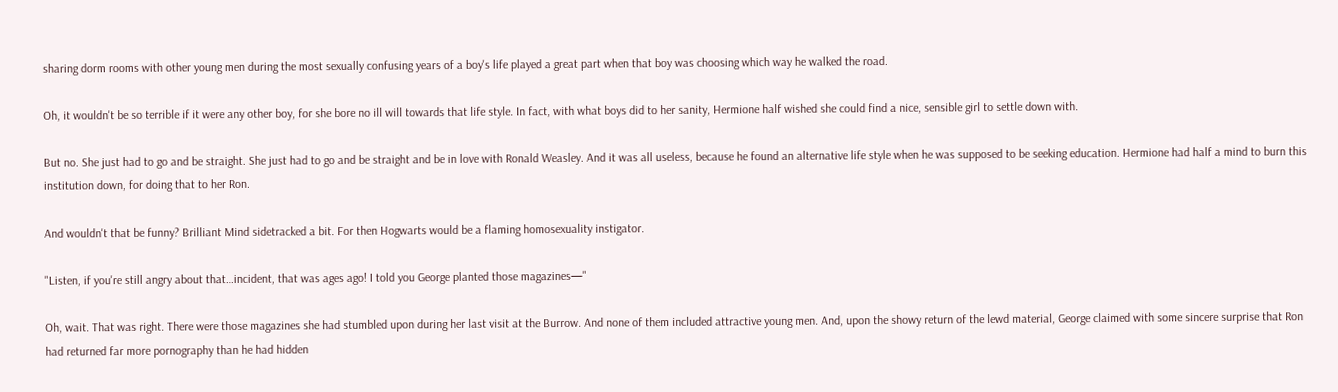sharing dorm rooms with other young men during the most sexually confusing years of a boy's life played a great part when that boy was choosing which way he walked the road.

Oh, it wouldn't be so terrible if it were any other boy, for she bore no ill will towards that life style. In fact, with what boys did to her sanity, Hermione half wished she could find a nice, sensible girl to settle down with.

But no. She just had to go and be straight. She just had to go and be straight and be in love with Ronald Weasley. And it was all useless, because he found an alternative life style when he was supposed to be seeking education. Hermione had half a mind to burn this institution down, for doing that to her Ron.

And wouldn't that be funny? Brilliant Mind sidetracked a bit. For then Hogwarts would be a flaming homosexuality instigator.

"Listen, if you're still angry about that…incident, that was ages ago! I told you George planted those magazines—"

Oh, wait. That was right. There were those magazines she had stumbled upon during her last visit at the Burrow. And none of them included attractive young men. And, upon the showy return of the lewd material, George claimed with some sincere surprise that Ron had returned far more pornography than he had hidden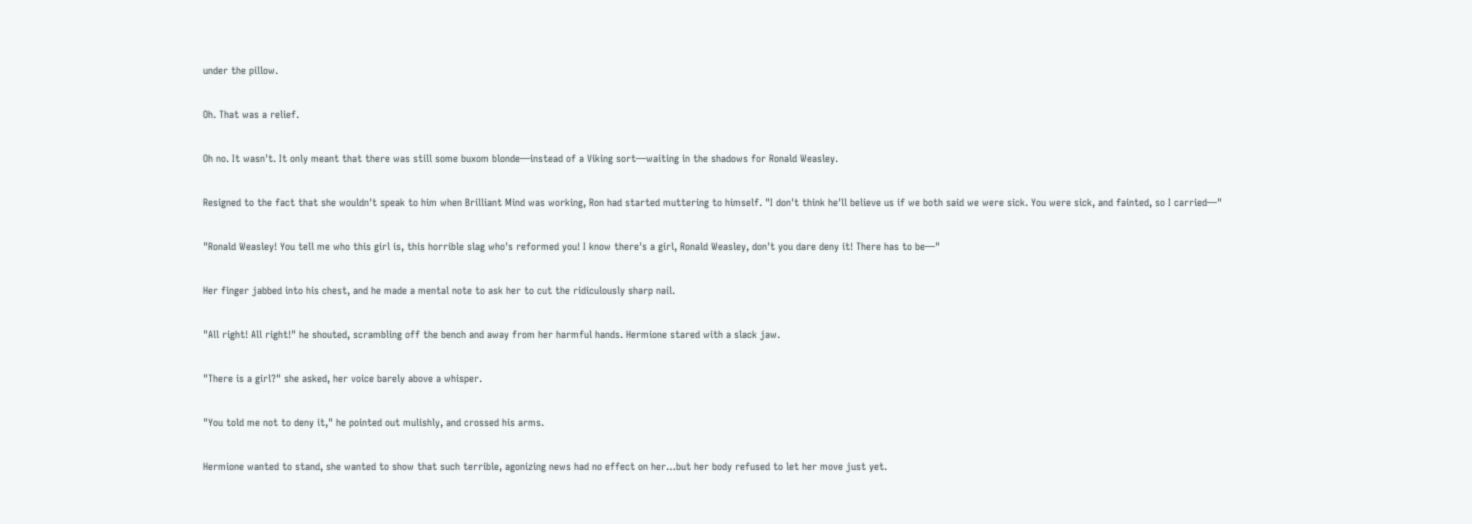under the pillow.

Oh. That was a relief.

Oh no. It wasn't. It only meant that there was still some buxom blonde—instead of a Viking sort—waiting in the shadows for Ronald Weasley.

Resigned to the fact that she wouldn't speak to him when Brilliant Mind was working, Ron had started muttering to himself. "I don't think he'll believe us if we both said we were sick. You were sick, and fainted, so I carried—"

"Ronald Weasley! You tell me who this girl is, this horrible slag who's reformed you! I know there's a girl, Ronald Weasley, don't you dare deny it! There has to be—"

Her finger jabbed into his chest, and he made a mental note to ask her to cut the ridiculously sharp nail.

"All right! All right!" he shouted, scrambling off the bench and away from her harmful hands. Hermione stared with a slack jaw.

"There is a girl?" she asked, her voice barely above a whisper.

"You told me not to deny it," he pointed out mulishly, and crossed his arms.

Hermione wanted to stand, she wanted to show that such terrible, agonizing news had no effect on her…but her body refused to let her move just yet.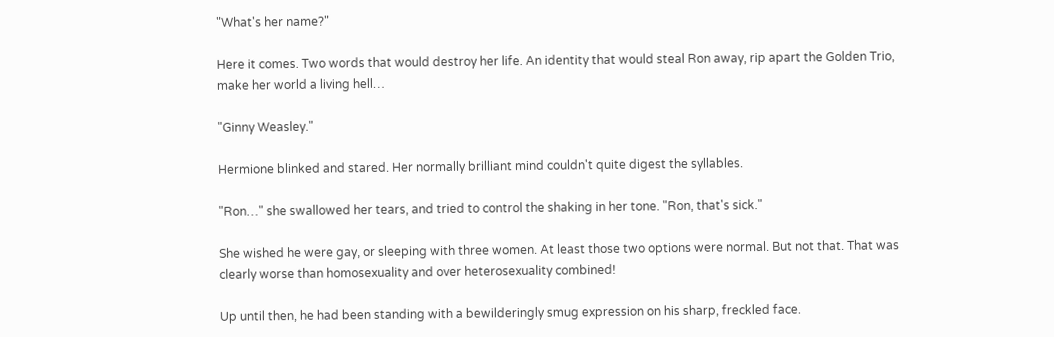"What's her name?"

Here it comes. Two words that would destroy her life. An identity that would steal Ron away, rip apart the Golden Trio, make her world a living hell…

"Ginny Weasley."

Hermione blinked and stared. Her normally brilliant mind couldn't quite digest the syllables.

"Ron…" she swallowed her tears, and tried to control the shaking in her tone. "Ron, that's sick."

She wished he were gay, or sleeping with three women. At least those two options were normal. But not that. That was clearly worse than homosexuality and over heterosexuality combined!

Up until then, he had been standing with a bewilderingly smug expression on his sharp, freckled face.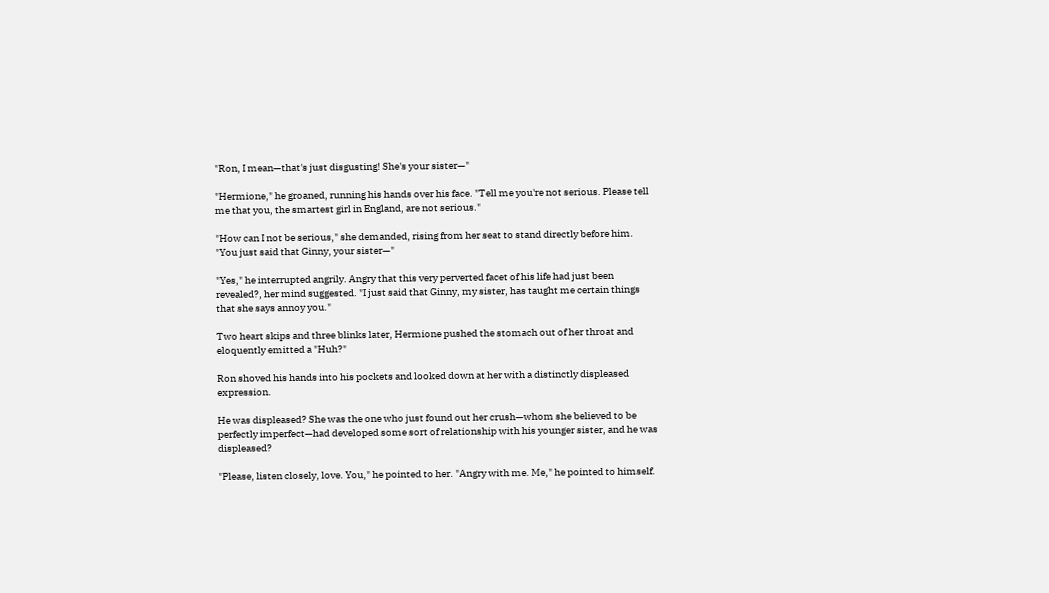"Ron, I mean—that's just disgusting! She's your sister—"

"Hermione," he groaned, running his hands over his face. "Tell me you're not serious. Please tell me that you, the smartest girl in England, are not serious."

"How can I not be serious," she demanded, rising from her seat to stand directly before him. "You just said that Ginny, your sister—"

"Yes," he interrupted angrily. Angry that this very perverted facet of his life had just been revealed?, her mind suggested. "I just said that Ginny, my sister, has taught me certain things that she says annoy you."

Two heart skips and three blinks later, Hermione pushed the stomach out of her throat and eloquently emitted a "Huh?"

Ron shoved his hands into his pockets and looked down at her with a distinctly displeased expression.

He was displeased? She was the one who just found out her crush—whom she believed to be perfectly imperfect—had developed some sort of relationship with his younger sister, and he was displeased?

"Please, listen closely, love. You," he pointed to her. "Angry with me. Me," he pointed to himself.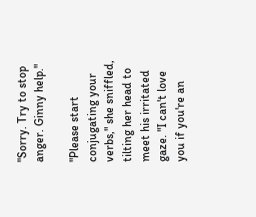"Sorry. Try to stop anger. Ginny help."

"Please start conjugating your verbs," she sniffled, tilting her head to meet his irritated gaze. "I can't love you if you're an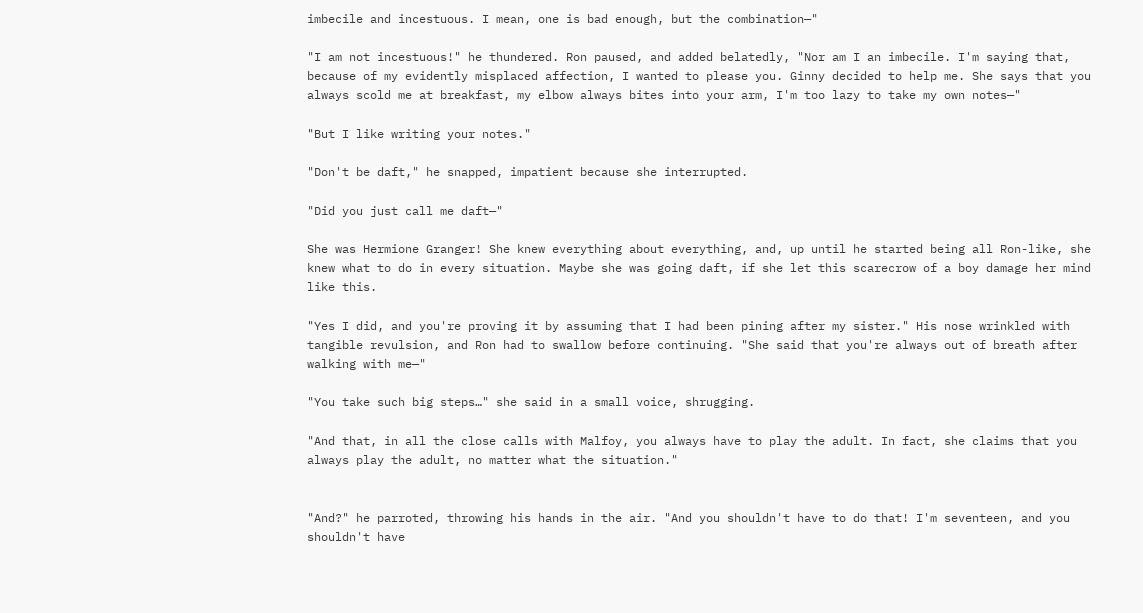imbecile and incestuous. I mean, one is bad enough, but the combination—"

"I am not incestuous!" he thundered. Ron paused, and added belatedly, "Nor am I an imbecile. I'm saying that, because of my evidently misplaced affection, I wanted to please you. Ginny decided to help me. She says that you always scold me at breakfast, my elbow always bites into your arm, I'm too lazy to take my own notes—"

"But I like writing your notes."

"Don't be daft," he snapped, impatient because she interrupted.

"Did you just call me daft—"

She was Hermione Granger! She knew everything about everything, and, up until he started being all Ron-like, she knew what to do in every situation. Maybe she was going daft, if she let this scarecrow of a boy damage her mind like this.

"Yes I did, and you're proving it by assuming that I had been pining after my sister." His nose wrinkled with tangible revulsion, and Ron had to swallow before continuing. "She said that you're always out of breath after walking with me—"

"You take such big steps…" she said in a small voice, shrugging.

"And that, in all the close calls with Malfoy, you always have to play the adult. In fact, she claims that you always play the adult, no matter what the situation."


"And?" he parroted, throwing his hands in the air. "And you shouldn't have to do that! I'm seventeen, and you shouldn't have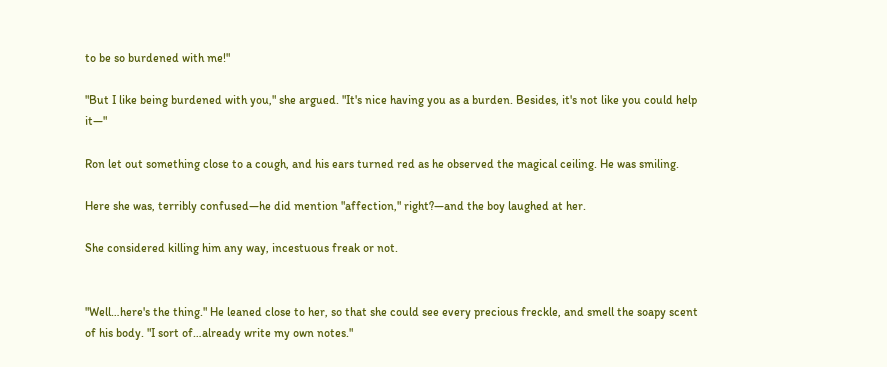to be so burdened with me!"

"But I like being burdened with you," she argued. "It's nice having you as a burden. Besides, it's not like you could help it—"

Ron let out something close to a cough, and his ears turned red as he observed the magical ceiling. He was smiling.

Here she was, terribly confused—he did mention "affection," right?—and the boy laughed at her.

She considered killing him any way, incestuous freak or not.


"Well…here's the thing." He leaned close to her, so that she could see every precious freckle, and smell the soapy scent of his body. "I sort of…already write my own notes."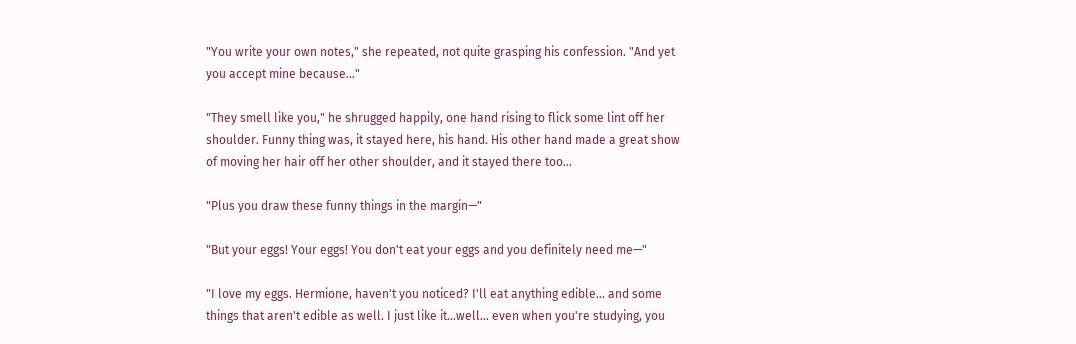"You write your own notes," she repeated, not quite grasping his confession. "And yet you accept mine because…"

"They smell like you," he shrugged happily, one hand rising to flick some lint off her shoulder. Funny thing was, it stayed here, his hand. His other hand made a great show of moving her hair off her other shoulder, and it stayed there too…

"Plus you draw these funny things in the margin—"

"But your eggs! Your eggs! You don't eat your eggs and you definitely need me—"

"I love my eggs. Hermione, haven't you noticed? I'll eat anything edible… and some things that aren't edible as well. I just like it…well… even when you're studying, you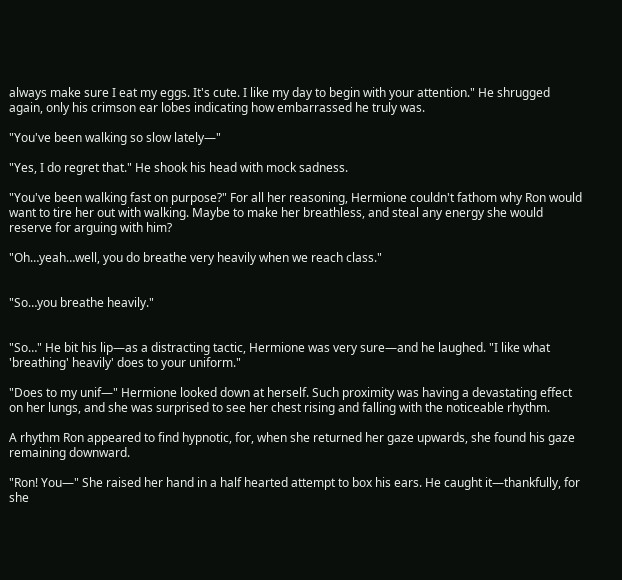always make sure I eat my eggs. It's cute. I like my day to begin with your attention." He shrugged again, only his crimson ear lobes indicating how embarrassed he truly was.

"You've been walking so slow lately—"

"Yes, I do regret that." He shook his head with mock sadness.

"You've been walking fast on purpose?" For all her reasoning, Hermione couldn't fathom why Ron would want to tire her out with walking. Maybe to make her breathless, and steal any energy she would reserve for arguing with him?

"Oh…yeah…well, you do breathe very heavily when we reach class."


"So…you breathe heavily."


"So…" He bit his lip—as a distracting tactic, Hermione was very sure—and he laughed. "I like what 'breathing' heavily' does to your uniform."

"Does to my unif—" Hermione looked down at herself. Such proximity was having a devastating effect on her lungs, and she was surprised to see her chest rising and falling with the noticeable rhythm.

A rhythm Ron appeared to find hypnotic, for, when she returned her gaze upwards, she found his gaze remaining downward.

"Ron! You—" She raised her hand in a half hearted attempt to box his ears. He caught it—thankfully, for she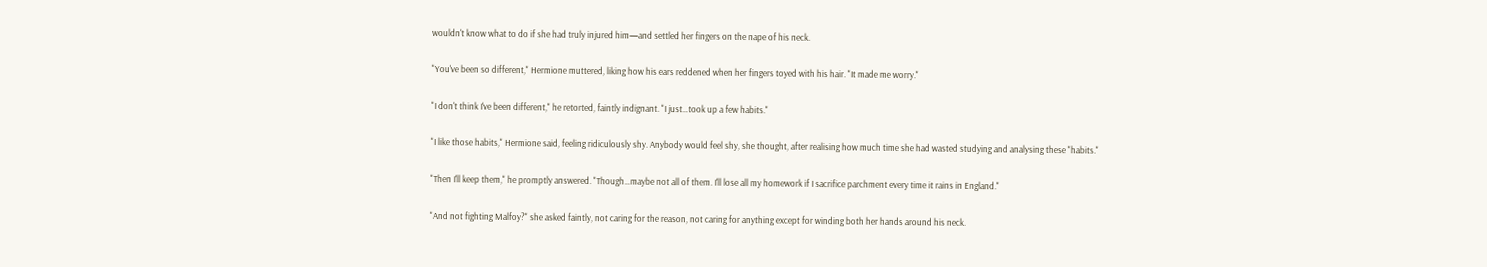wouldn't know what to do if she had truly injured him—and settled her fingers on the nape of his neck.

"You've been so different," Hermione muttered, liking how his ears reddened when her fingers toyed with his hair. "It made me worry."

"I don't think I've been different," he retorted, faintly indignant. "I just…took up a few habits."

"I like those habits," Hermione said, feeling ridiculously shy. Anybody would feel shy, she thought, after realising how much time she had wasted studying and analysing these "habits."

"Then I'll keep them," he promptly answered. "Though…maybe not all of them. I'll lose all my homework if I sacrifice parchment every time it rains in England."

"And not fighting Malfoy?" she asked faintly, not caring for the reason, not caring for anything except for winding both her hands around his neck.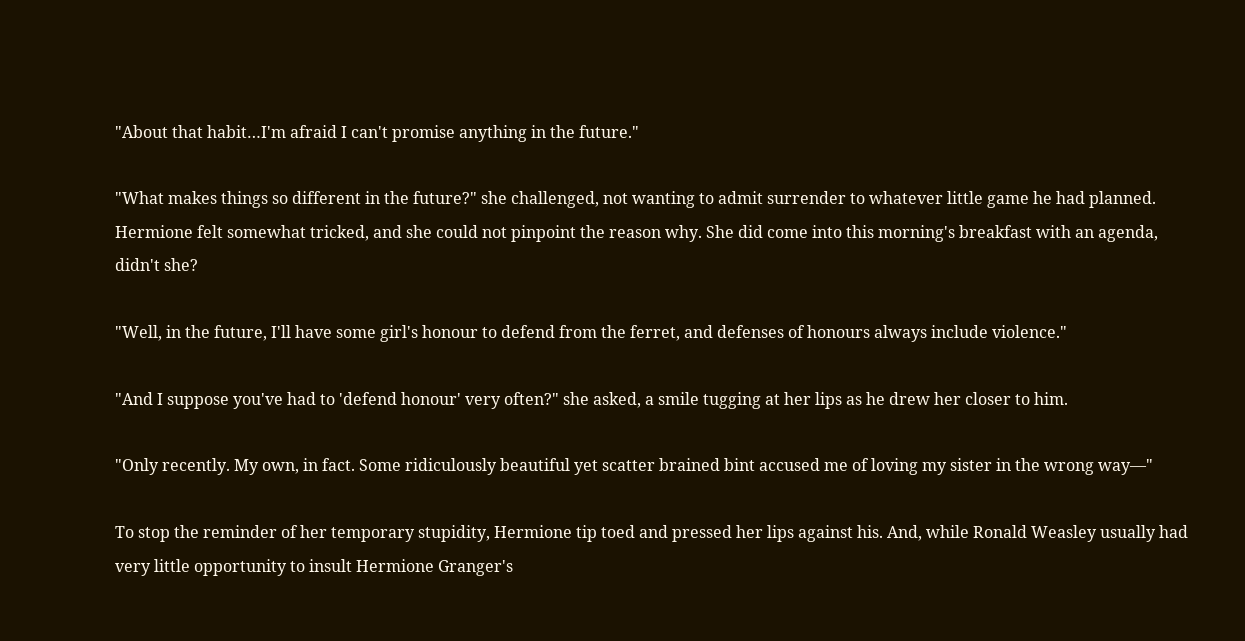"About that habit…I'm afraid I can't promise anything in the future."

"What makes things so different in the future?" she challenged, not wanting to admit surrender to whatever little game he had planned. Hermione felt somewhat tricked, and she could not pinpoint the reason why. She did come into this morning's breakfast with an agenda, didn't she?

"Well, in the future, I'll have some girl's honour to defend from the ferret, and defenses of honours always include violence."

"And I suppose you've had to 'defend honour' very often?" she asked, a smile tugging at her lips as he drew her closer to him.

"Only recently. My own, in fact. Some ridiculously beautiful yet scatter brained bint accused me of loving my sister in the wrong way—"

To stop the reminder of her temporary stupidity, Hermione tip toed and pressed her lips against his. And, while Ronald Weasley usually had very little opportunity to insult Hermione Granger's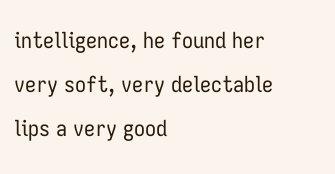intelligence, he found her very soft, very delectable lips a very good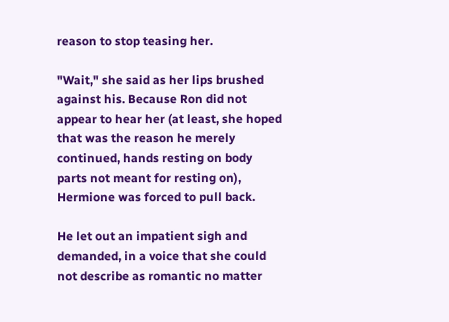reason to stop teasing her.

"Wait," she said as her lips brushed against his. Because Ron did not appear to hear her (at least, she hoped that was the reason he merely continued, hands resting on body parts not meant for resting on), Hermione was forced to pull back.

He let out an impatient sigh and demanded, in a voice that she could not describe as romantic no matter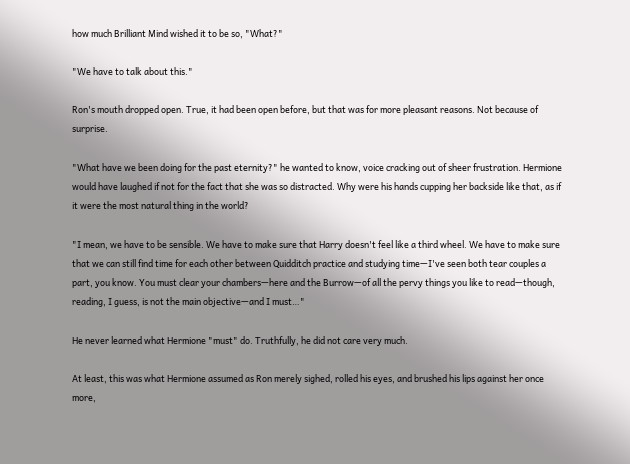how much Brilliant Mind wished it to be so, "What?"

"We have to talk about this."

Ron's mouth dropped open. True, it had been open before, but that was for more pleasant reasons. Not because of surprise.

"What have we been doing for the past eternity?" he wanted to know, voice cracking out of sheer frustration. Hermione would have laughed if not for the fact that she was so distracted. Why were his hands cupping her backside like that, as if it were the most natural thing in the world?

"I mean, we have to be sensible. We have to make sure that Harry doesn't feel like a third wheel. We have to make sure that we can still find time for each other between Quidditch practice and studying time—I've seen both tear couples a part, you know. You must clear your chambers—here and the Burrow—of all the pervy things you like to read—though, reading, I guess, is not the main objective—and I must…"

He never learned what Hermione "must" do. Truthfully, he did not care very much.

At least, this was what Hermione assumed as Ron merely sighed, rolled his eyes, and brushed his lips against her once more,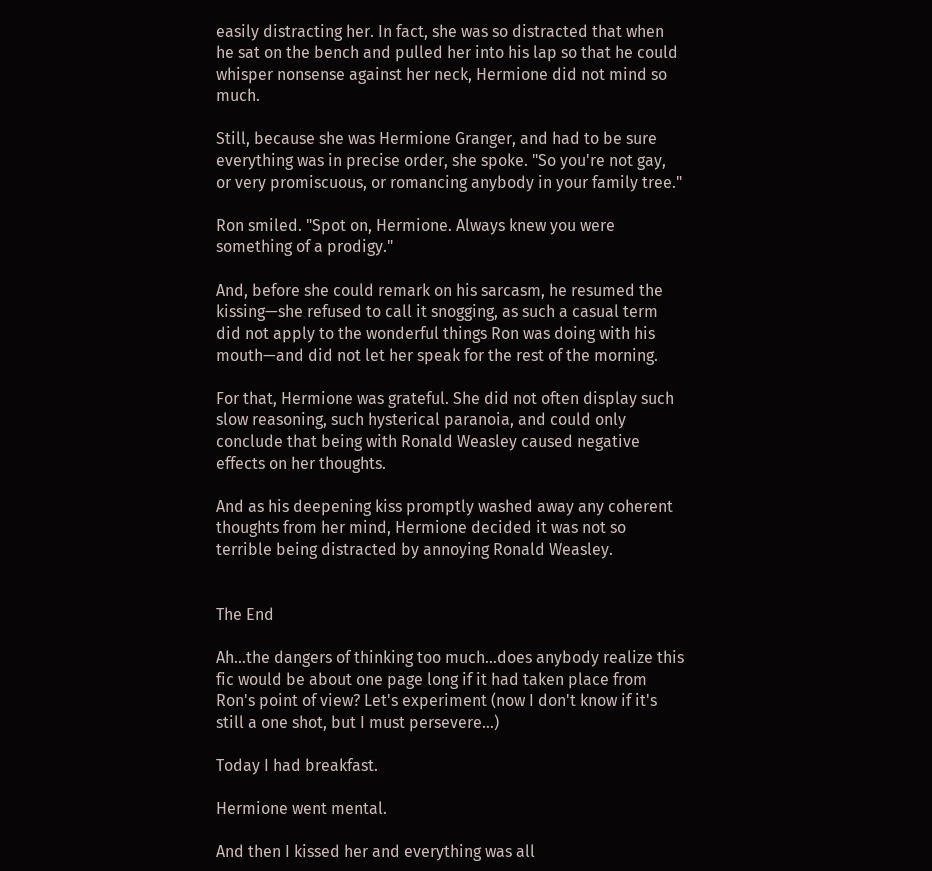easily distracting her. In fact, she was so distracted that when he sat on the bench and pulled her into his lap so that he could whisper nonsense against her neck, Hermione did not mind so much.

Still, because she was Hermione Granger, and had to be sure everything was in precise order, she spoke. "So you're not gay, or very promiscuous, or romancing anybody in your family tree."

Ron smiled. "Spot on, Hermione. Always knew you were something of a prodigy."

And, before she could remark on his sarcasm, he resumed the kissing—she refused to call it snogging, as such a casual term did not apply to the wonderful things Ron was doing with his mouth—and did not let her speak for the rest of the morning.

For that, Hermione was grateful. She did not often display such slow reasoning, such hysterical paranoia, and could only conclude that being with Ronald Weasley caused negative effects on her thoughts.

And as his deepening kiss promptly washed away any coherent thoughts from her mind, Hermione decided it was not so terrible being distracted by annoying Ronald Weasley.


The End

Ah…the dangers of thinking too much…does anybody realize this fic would be about one page long if it had taken place from Ron's point of view? Let's experiment (now I don't know if it's still a one shot, but I must persevere…)

Today I had breakfast.

Hermione went mental.

And then I kissed her and everything was all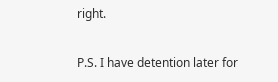right.

P.S. I have detention later for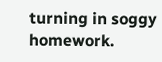turning in soggy homework.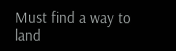Must find a way to land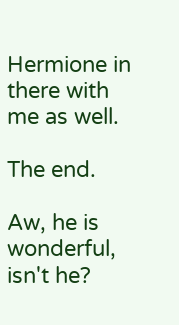Hermione in there with me as well.

The end.

Aw, he is wonderful, isn't he?